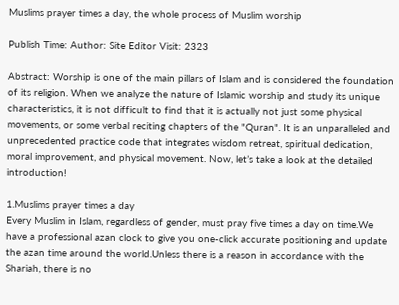Muslims prayer times a day, the whole process of Muslim worship

Publish Time: Author: Site Editor Visit: 2323

Abstract: Worship is one of the main pillars of Islam and is considered the foundation of its religion. When we analyze the nature of Islamic worship and study its unique characteristics, it is not difficult to find that it is actually not just some physical movements, or some verbal reciting chapters of the "Quran". It is an unparalleled and unprecedented practice code that integrates wisdom retreat, spiritual dedication, moral improvement, and physical movement. Now, let’s take a look at the detailed introduction!

1.Muslims prayer times a day
Every Muslim in Islam, regardless of gender, must pray five times a day on time.We have a professional azan clock to give you one-click accurate positioning and update the azan time around the world.Unless there is a reason in accordance with the Shariah, there is no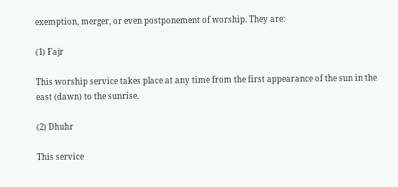exemption, merger, or even postponement of worship. They are:

(1) Fajr

This worship service takes place at any time from the first appearance of the sun in the east (dawn) to the sunrise.

(2) Dhuhr

This service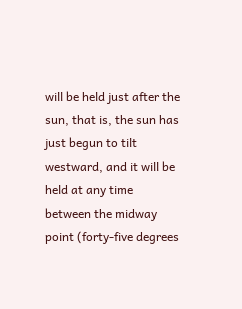will be held just after the sun, that is, the sun has just begun to tilt westward, and it will be held at any time between the midway point (forty-five degrees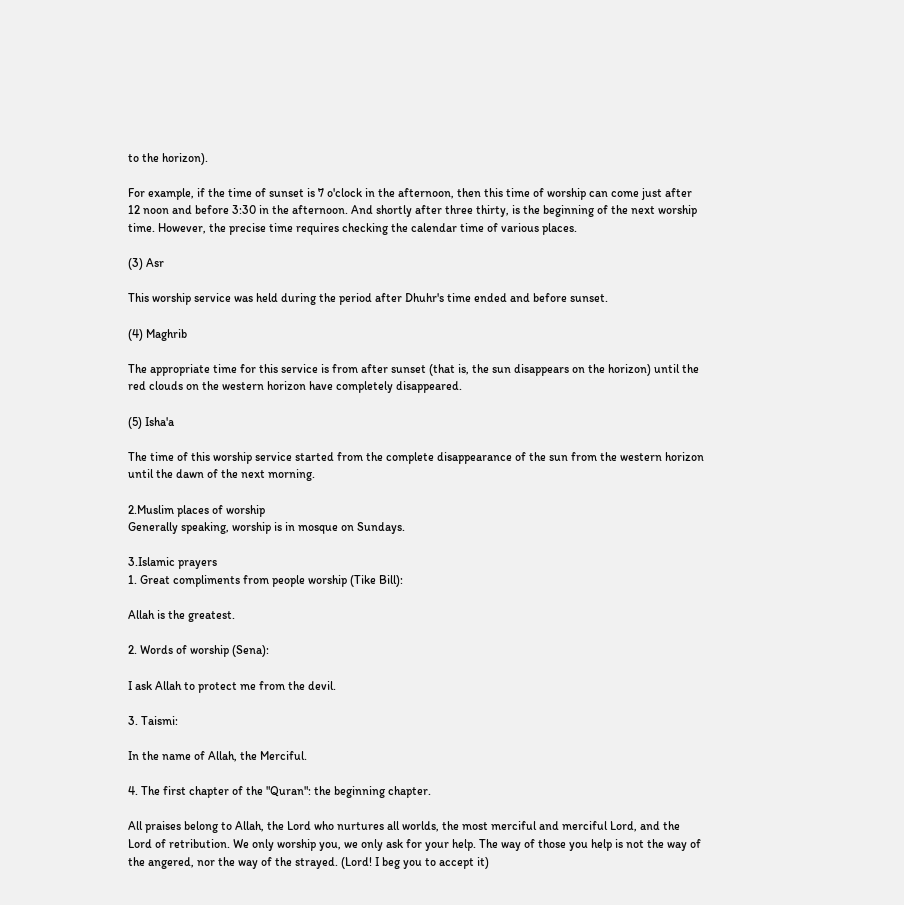to the horizon).

For example, if the time of sunset is 7 o'clock in the afternoon, then this time of worship can come just after 12 noon and before 3:30 in the afternoon. And shortly after three thirty, is the beginning of the next worship time. However, the precise time requires checking the calendar time of various places.

(3) Asr

This worship service was held during the period after Dhuhr's time ended and before sunset.

(4) Maghrib

The appropriate time for this service is from after sunset (that is, the sun disappears on the horizon) until the red clouds on the western horizon have completely disappeared.

(5) Isha'a

The time of this worship service started from the complete disappearance of the sun from the western horizon until the dawn of the next morning.

2.Muslim places of worship
Generally speaking, worship is in mosque on Sundays.

3.Islamic prayers
1. Great compliments from people worship (Tike Bill):

Allah is the greatest.

2. Words of worship (Sena):

I ask Allah to protect me from the devil.

3. Taismi:

In the name of Allah, the Merciful.

4. The first chapter of the "Quran": the beginning chapter.

All praises belong to Allah, the Lord who nurtures all worlds, the most merciful and merciful Lord, and the Lord of retribution. We only worship you, we only ask for your help. The way of those you help is not the way of the angered, nor the way of the strayed. (Lord! I beg you to accept it)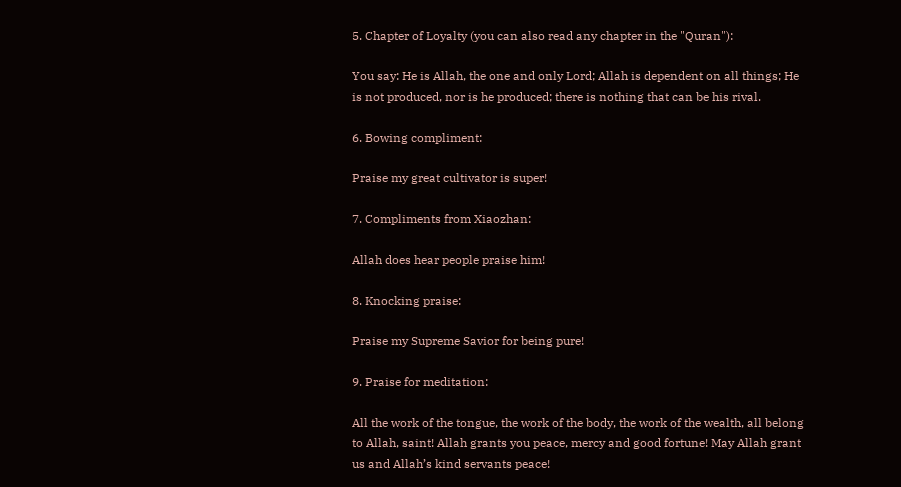5. Chapter of Loyalty (you can also read any chapter in the "Quran"):

You say: He is Allah, the one and only Lord; Allah is dependent on all things; He is not produced, nor is he produced; there is nothing that can be his rival.

6. Bowing compliment:

Praise my great cultivator is super!

7. Compliments from Xiaozhan:

Allah does hear people praise him!

8. Knocking praise:

Praise my Supreme Savior for being pure!

9. Praise for meditation:

All the work of the tongue, the work of the body, the work of the wealth, all belong to Allah, saint! Allah grants you peace, mercy and good fortune! May Allah grant us and Allah’s kind servants peace!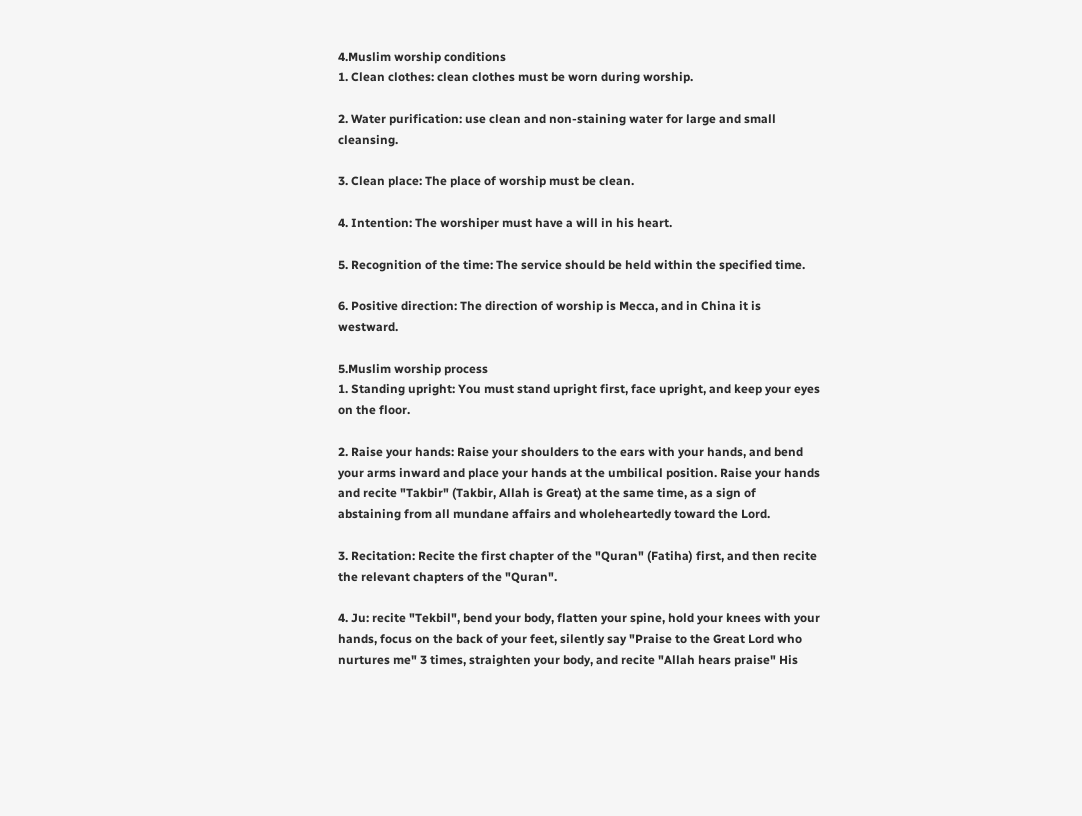4.Muslim worship conditions
1. Clean clothes: clean clothes must be worn during worship.

2. Water purification: use clean and non-staining water for large and small cleansing.

3. Clean place: The place of worship must be clean.

4. Intention: The worshiper must have a will in his heart.

5. Recognition of the time: The service should be held within the specified time.

6. Positive direction: The direction of worship is Mecca, and in China it is westward.

5.Muslim worship process
1. Standing upright: You must stand upright first, face upright, and keep your eyes on the floor.

2. Raise your hands: Raise your shoulders to the ears with your hands, and bend your arms inward and place your hands at the umbilical position. Raise your hands and recite "Takbir" (Takbir, Allah is Great) at the same time, as a sign of abstaining from all mundane affairs and wholeheartedly toward the Lord.

3. Recitation: Recite the first chapter of the "Quran" (Fatiha) first, and then recite the relevant chapters of the "Quran".

4. Ju: recite "Tekbil", bend your body, flatten your spine, hold your knees with your hands, focus on the back of your feet, silently say "Praise to the Great Lord who nurtures me" 3 times, straighten your body, and recite "Allah hears praise" His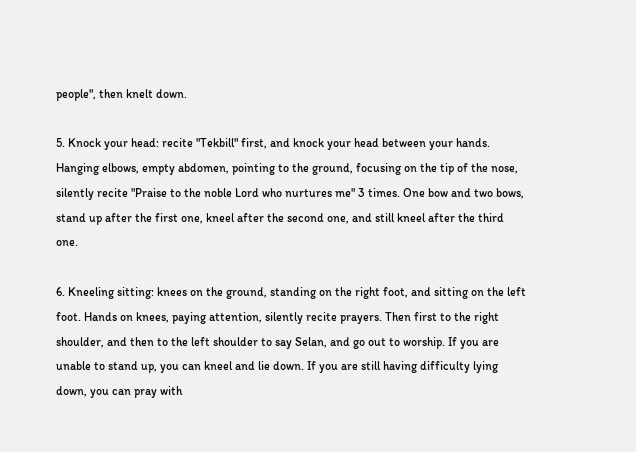people", then knelt down.

5. Knock your head: recite "Tekbill" first, and knock your head between your hands. Hanging elbows, empty abdomen, pointing to the ground, focusing on the tip of the nose, silently recite "Praise to the noble Lord who nurtures me" 3 times. One bow and two bows, stand up after the first one, kneel after the second one, and still kneel after the third one.

6. Kneeling sitting: knees on the ground, standing on the right foot, and sitting on the left foot. Hands on knees, paying attention, silently recite prayers. Then first to the right shoulder, and then to the left shoulder to say Selan, and go out to worship. If you are unable to stand up, you can kneel and lie down. If you are still having difficulty lying down, you can pray with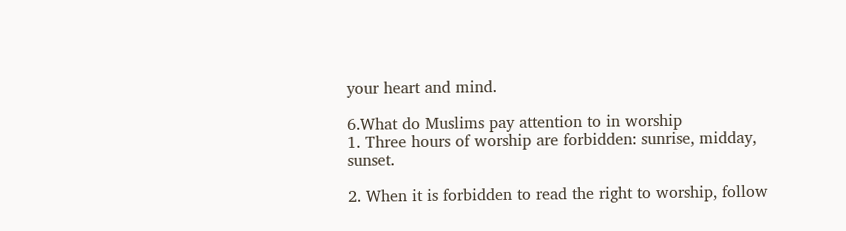your heart and mind.

6.What do Muslims pay attention to in worship
1. Three hours of worship are forbidden: sunrise, midday, sunset.

2. When it is forbidden to read the right to worship, follow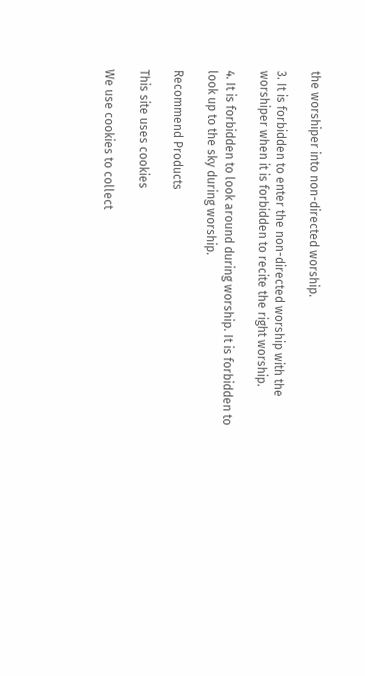the worshiper into non-directed worship.

3. It is forbidden to enter the non-directed worship with the worshiper when it is forbidden to recite the right worship.

4. It is forbidden to look around during worship. It is forbidden to look up to the sky during worship.

Recommend Products

This site uses cookies

We use cookies to collect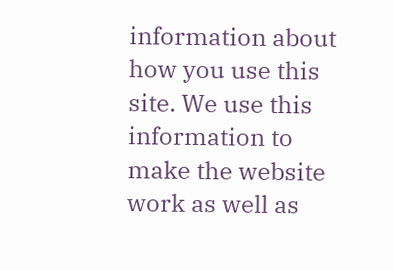information about how you use this site. We use this information to make the website work as well as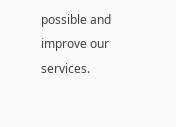possible and improve our services.